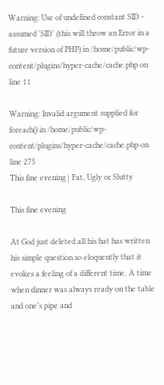Warning: Use of undefined constant SID - assumed 'SID' (this will throw an Error in a future version of PHP) in /home/public/wp-content/plugins/hyper-cache/cache.php on line 11

Warning: Invalid argument supplied for foreach() in /home/public/wp-content/plugins/hyper-cache/cache.php on line 275
This fine evening | Fat, Ugly or Slutty

This fine evening

At God just deleted all his hat has written his simple question so eloquently that it evokes a feeling of a different time. A time when dinner was always ready on the table and one’s pipe and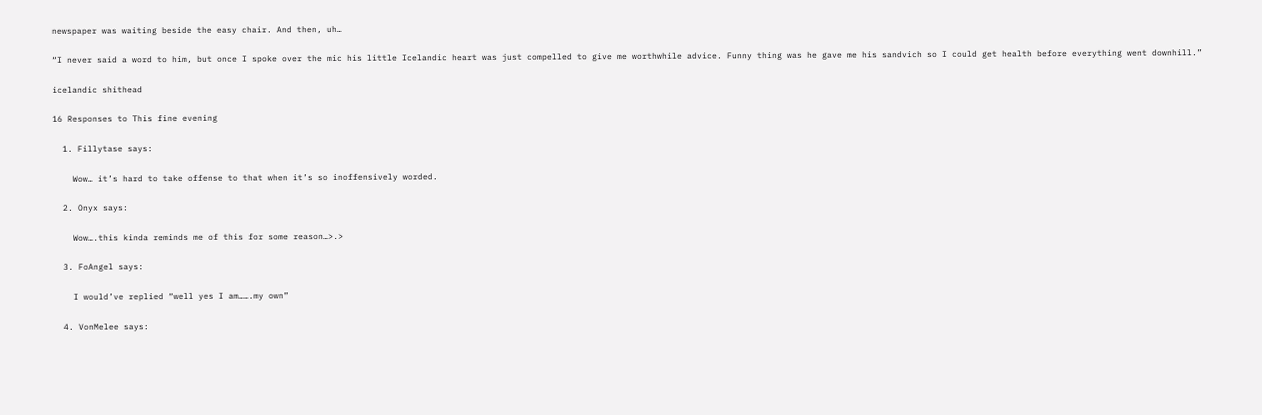newspaper was waiting beside the easy chair. And then, uh…

“I never said a word to him, but once I spoke over the mic his little Icelandic heart was just compelled to give me worthwhile advice. Funny thing was he gave me his sandvich so I could get health before everything went downhill.”

icelandic shithead

16 Responses to This fine evening

  1. Fillytase says:

    Wow… it’s hard to take offense to that when it’s so inoffensively worded.

  2. Onyx says:

    Wow….this kinda reminds me of this for some reason…>.>

  3. FoAngel says:

    I would’ve replied “well yes I am…….my own”

  4. VonMelee says: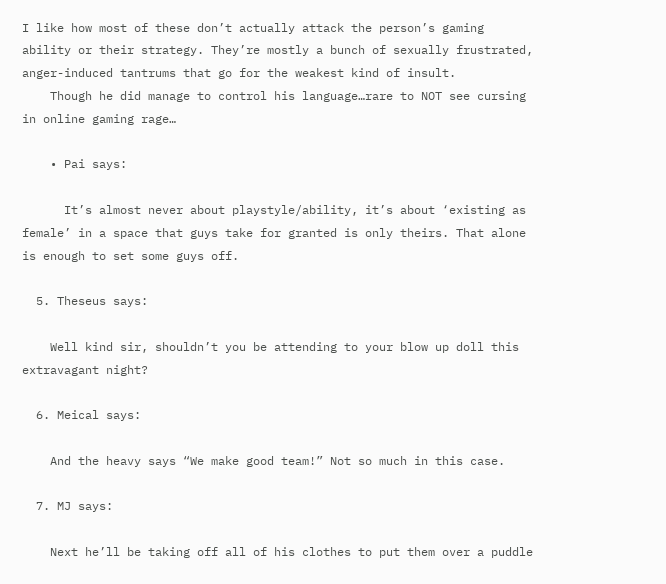I like how most of these don’t actually attack the person’s gaming ability or their strategy. They’re mostly a bunch of sexually frustrated, anger-induced tantrums that go for the weakest kind of insult.
    Though he did manage to control his language…rare to NOT see cursing in online gaming rage…

    • Pai says:

      It’s almost never about playstyle/ability, it’s about ‘existing as female’ in a space that guys take for granted is only theirs. That alone is enough to set some guys off.

  5. Theseus says:

    Well kind sir, shouldn’t you be attending to your blow up doll this extravagant night?

  6. Meical says:

    And the heavy says “We make good team!” Not so much in this case.

  7. MJ says:

    Next he’ll be taking off all of his clothes to put them over a puddle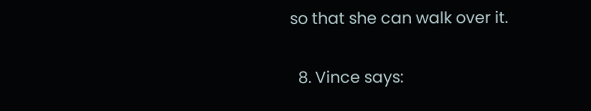so that she can walk over it.

  8. Vince says: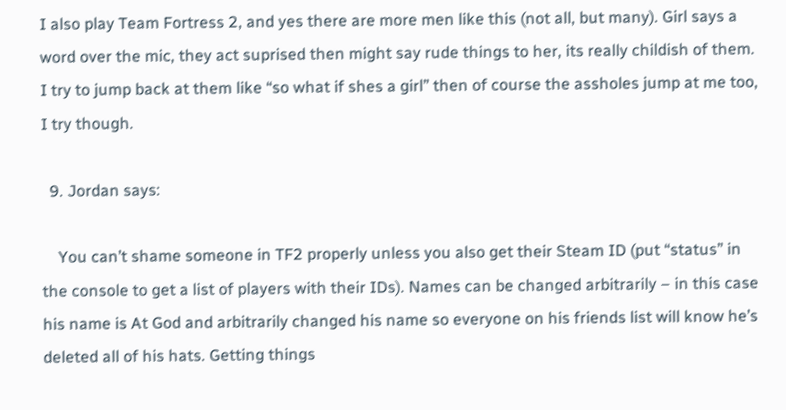I also play Team Fortress 2, and yes there are more men like this (not all, but many). Girl says a word over the mic, they act suprised then might say rude things to her, its really childish of them. I try to jump back at them like “so what if shes a girl” then of course the assholes jump at me too, I try though.

  9. Jordan says:

    You can’t shame someone in TF2 properly unless you also get their Steam ID (put “status” in the console to get a list of players with their IDs). Names can be changed arbitrarily – in this case his name is At God and arbitrarily changed his name so everyone on his friends list will know he’s deleted all of his hats. Getting things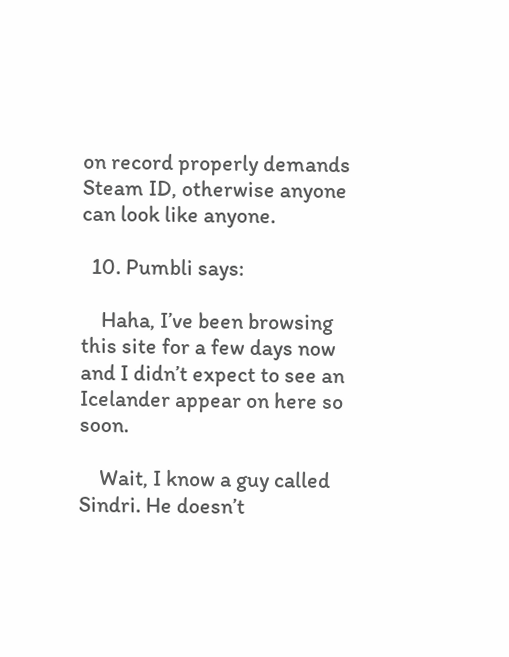on record properly demands Steam ID, otherwise anyone can look like anyone.

  10. Pumbli says:

    Haha, I’ve been browsing this site for a few days now and I didn’t expect to see an Icelander appear on here so soon.

    Wait, I know a guy called Sindri. He doesn’t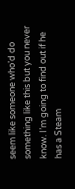seem like someone who’d do something like this but you never know. I’m going to find out if he has a Steam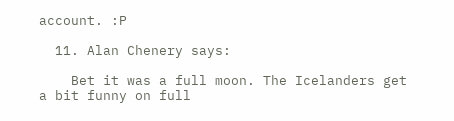account. :P

  11. Alan Chenery says:

    Bet it was a full moon. The Icelanders get a bit funny on full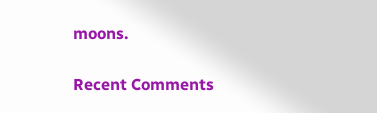moons.

Recent Comments